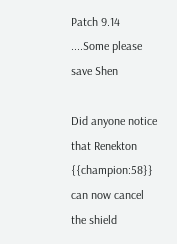Patch 9.14 ....Some please save Shen

Did anyone notice that Renekton {{champion:58}} can now cancel the shield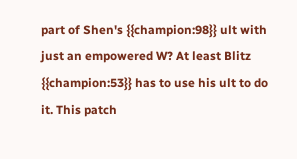part of Shen's {{champion:98}} ult with just an empowered W? At least Blitz {{champion:53}} has to use his ult to do it. This patch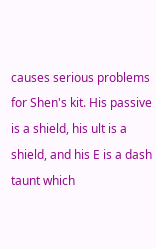causes serious problems for Shen's kit. His passive is a shield, his ult is a shield, and his E is a dash taunt which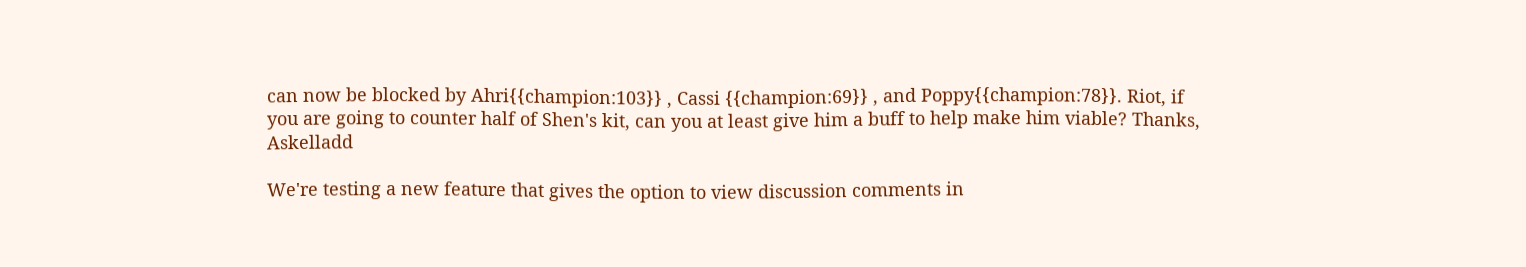can now be blocked by Ahri{{champion:103}} , Cassi {{champion:69}} , and Poppy{{champion:78}}. Riot, if you are going to counter half of Shen's kit, can you at least give him a buff to help make him viable? Thanks, Askelladd

We're testing a new feature that gives the option to view discussion comments in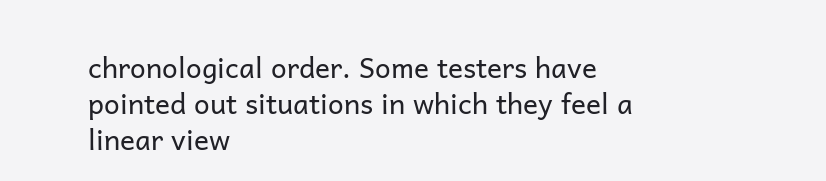chronological order. Some testers have pointed out situations in which they feel a linear view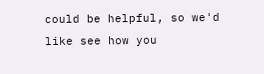could be helpful, so we'd like see how you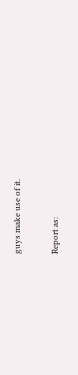guys make use of it.

Report as: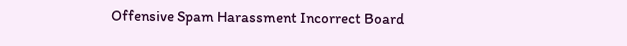Offensive Spam Harassment Incorrect Board